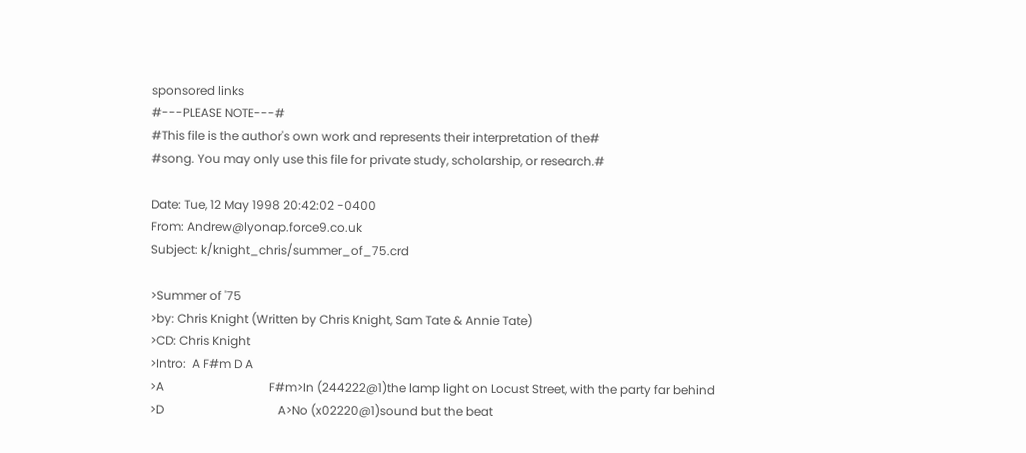sponsored links
#---PLEASE NOTE---#
#This file is the author's own work and represents their interpretation of the#
#song. You may only use this file for private study, scholarship, or research.#

Date: Tue, 12 May 1998 20:42:02 -0400
From: Andrew@lyonap.force9.co.uk
Subject: k/knight_chris/summer_of_75.crd

>Summer of '75
>by: Chris Knight (Written by Chris Knight, Sam Tate & Annie Tate)
>CD: Chris Knight
>Intro:  A F#m D A
>A                                   F#m>In (244222@1)the lamp light on Locust Street, with the party far behind
>D                                      A>No (x02220@1)sound but the beat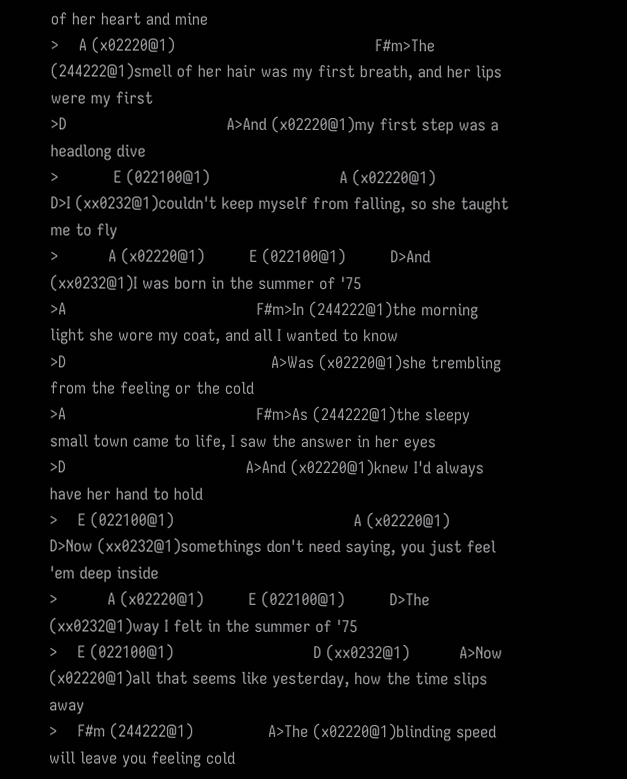of her heart and mine
>    A (x02220@1)                                        F#m>The (244222@1)smell of her hair was my first breath, and her lips were my first
>D                                A>And (x02220@1)my first step was a headlong dive
>           E (022100@1)                          A (x02220@1)              D>I (xx0232@1)couldn't keep myself from falling, so she taught me to fly
>          A (x02220@1)         E (022100@1)         D>And (xx0232@1)I was born in the summer of '75
>A                                      F#m>In (244222@1)the morning light she wore my coat, and all I wanted to know
>D                                         A>Was (x02220@1)she trembling from the feeling or the cold
>A                                      F#m>As (244222@1)the sleepy small town came to life, I saw the answer in her eyes
>D                                    A>And (x02220@1)knew I'd always have her hand to hold
>    E (022100@1)                                    A (x02220@1)           D>Now (xx0232@1)somethings don't need saying, you just feel 'em deep inside
>          A (x02220@1)         E (022100@1)         D>The (xx0232@1)way I felt in the summer of '75
>    E (022100@1)                            D (xx0232@1)          A>Now (x02220@1)all that seems like yesterday, how the time slips away
>    F#m (244222@1)               A>The (x02220@1)blinding speed will leave you feeling cold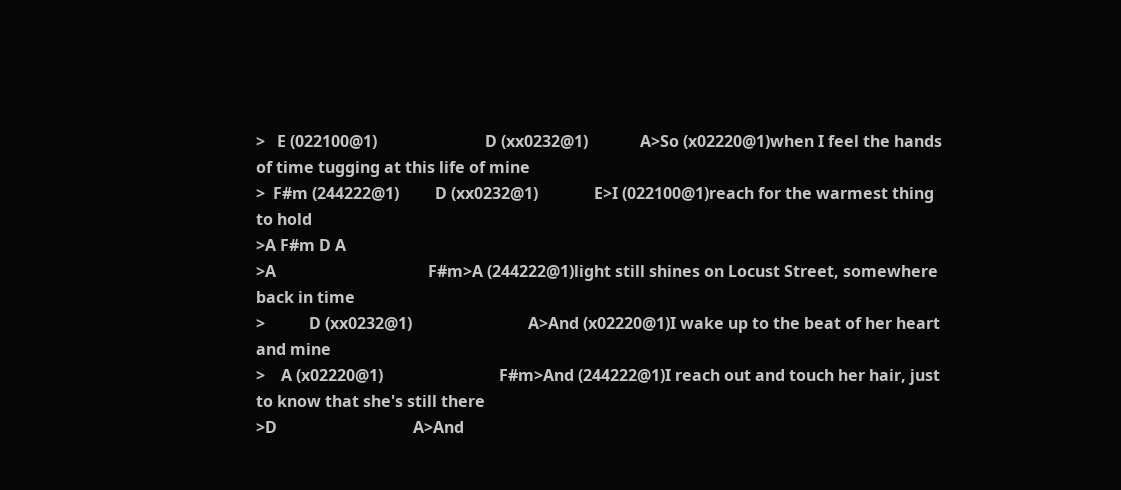>   E (022100@1)                           D (xx0232@1)             A>So (x02220@1)when I feel the hands of time tugging at this life of mine
>  F#m (244222@1)         D (xx0232@1)              E>I (022100@1)reach for the warmest thing to hold
>A F#m D A
>A                                      F#m>A (244222@1)light still shines on Locust Street, somewhere back in time
>           D (xx0232@1)                             A>And (x02220@1)I wake up to the beat of her heart and mine
>    A (x02220@1)                             F#m>And (244222@1)I reach out and touch her hair, just to know that she's still there
>D                                  A>And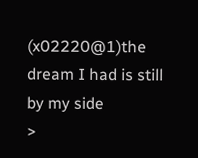(x02220@1)the dream I had is still by my side
>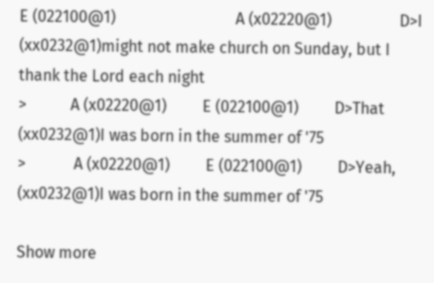E (022100@1)                              A (x02220@1)                 D>I (xx0232@1)might not make church on Sunday, but I thank the Lord each night
>           A (x02220@1)         E (022100@1)         D>That (xx0232@1)I was born in the summer of '75
>            A (x02220@1)         E (022100@1)         D>Yeah, (xx0232@1)I was born in the summer of '75

Show more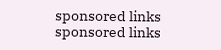sponsored links
sponsored links